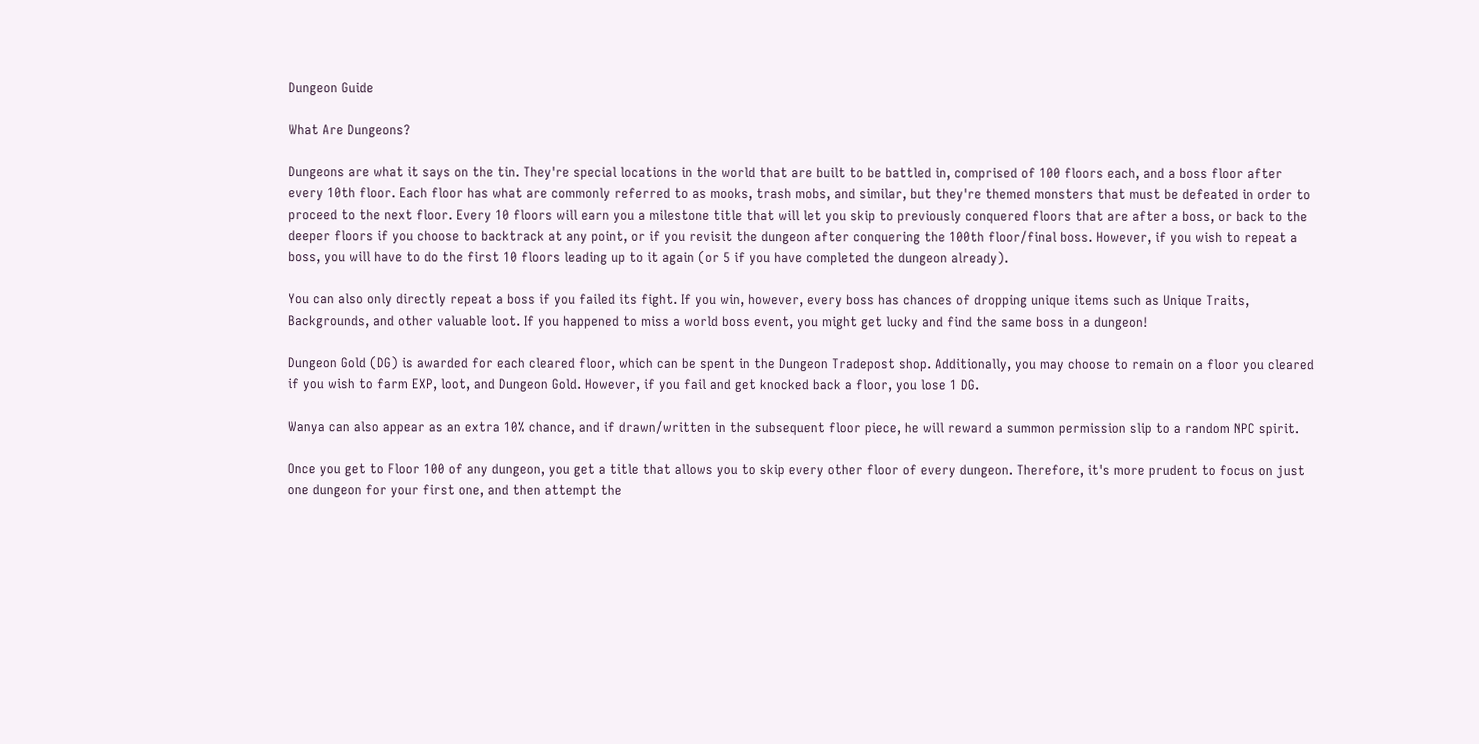Dungeon Guide

What Are Dungeons?

Dungeons are what it says on the tin. They're special locations in the world that are built to be battled in, comprised of 100 floors each, and a boss floor after every 10th floor. Each floor has what are commonly referred to as mooks, trash mobs, and similar, but they're themed monsters that must be defeated in order to proceed to the next floor. Every 10 floors will earn you a milestone title that will let you skip to previously conquered floors that are after a boss, or back to the deeper floors if you choose to backtrack at any point, or if you revisit the dungeon after conquering the 100th floor/final boss. However, if you wish to repeat a boss, you will have to do the first 10 floors leading up to it again (or 5 if you have completed the dungeon already).

You can also only directly repeat a boss if you failed its fight. If you win, however, every boss has chances of dropping unique items such as Unique Traits, Backgrounds, and other valuable loot. If you happened to miss a world boss event, you might get lucky and find the same boss in a dungeon!

Dungeon Gold (DG) is awarded for each cleared floor, which can be spent in the Dungeon Tradepost shop. Additionally, you may choose to remain on a floor you cleared if you wish to farm EXP, loot, and Dungeon Gold. However, if you fail and get knocked back a floor, you lose 1 DG.

Wanya can also appear as an extra 10% chance, and if drawn/written in the subsequent floor piece, he will reward a summon permission slip to a random NPC spirit.

Once you get to Floor 100 of any dungeon, you get a title that allows you to skip every other floor of every dungeon. Therefore, it's more prudent to focus on just one dungeon for your first one, and then attempt the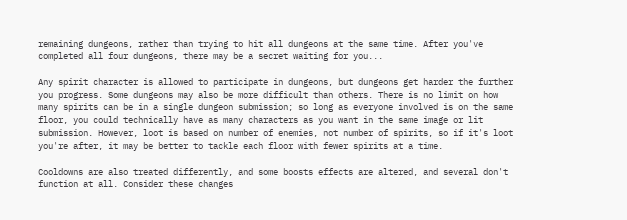remaining dungeons, rather than trying to hit all dungeons at the same time. After you've completed all four dungeons, there may be a secret waiting for you...

Any spirit character is allowed to participate in dungeons, but dungeons get harder the further you progress. Some dungeons may also be more difficult than others. There is no limit on how many spirits can be in a single dungeon submission; so long as everyone involved is on the same floor, you could technically have as many characters as you want in the same image or lit submission. However, loot is based on number of enemies, not number of spirits, so if it's loot you're after, it may be better to tackle each floor with fewer spirits at a time.

Cooldowns are also treated differently, and some boosts effects are altered, and several don't function at all. Consider these changes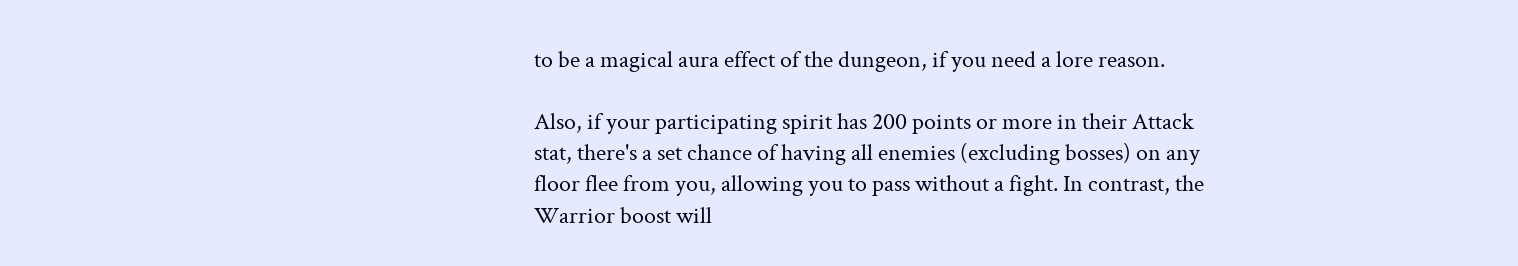to be a magical aura effect of the dungeon, if you need a lore reason.

Also, if your participating spirit has 200 points or more in their Attack stat, there's a set chance of having all enemies (excluding bosses) on any floor flee from you, allowing you to pass without a fight. In contrast, the Warrior boost will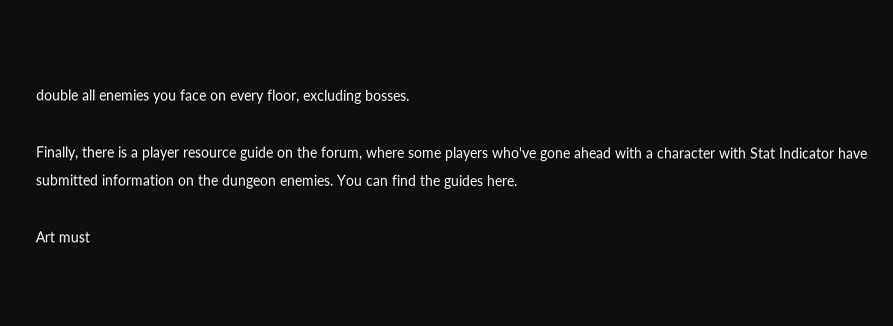double all enemies you face on every floor, excluding bosses.

Finally, there is a player resource guide on the forum, where some players who've gone ahead with a character with Stat Indicator have submitted information on the dungeon enemies. You can find the guides here.

Art must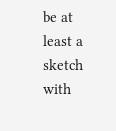be at least a sketch with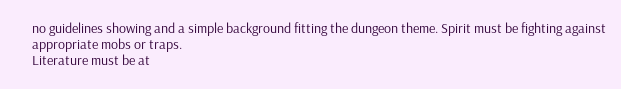no guidelines showing and a simple background fitting the dungeon theme. Spirit must be fighting against appropriate mobs or traps.
Literature must be at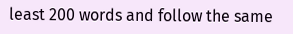least 200 words and follow the same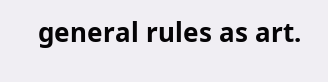general rules as art.